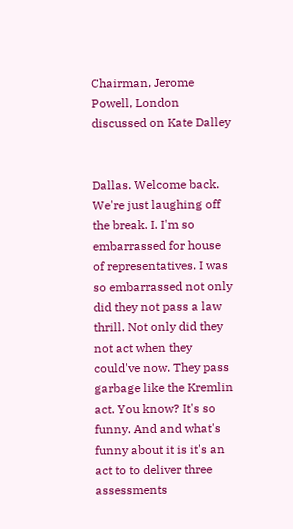Chairman, Jerome Powell, London discussed on Kate Dalley


Dallas. Welcome back. We're just laughing off the break. I. I'm so embarrassed for house of representatives. I was so embarrassed not only did they not pass a law thrill. Not only did they not act when they could've now. They pass garbage like the Kremlin act. You know? It's so funny. And and what's funny about it is it's an act to to deliver three assessments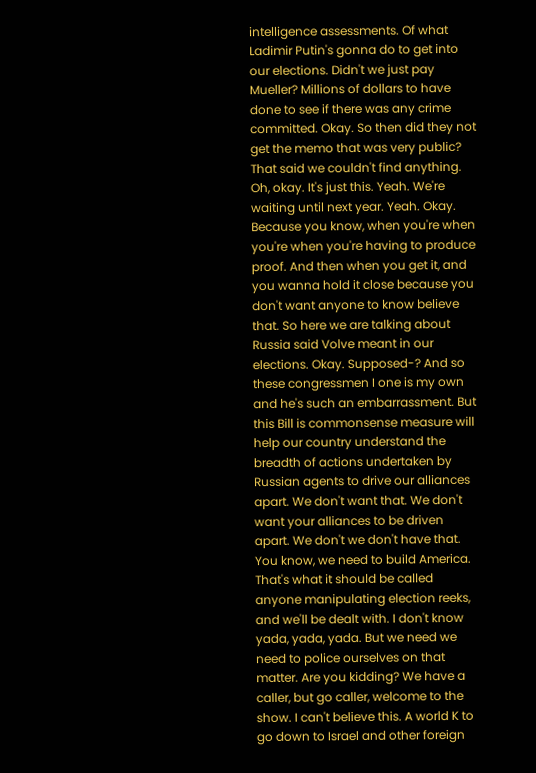intelligence assessments. Of what Ladimir Putin's gonna do to get into our elections. Didn't we just pay Mueller? Millions of dollars to have done to see if there was any crime committed. Okay. So then did they not get the memo that was very public? That said we couldn't find anything. Oh, okay. It's just this. Yeah. We're waiting until next year. Yeah. Okay. Because you know, when you're when you're when you're having to produce proof. And then when you get it, and you wanna hold it close because you don't want anyone to know believe that. So here we are talking about Russia said Volve meant in our elections. Okay. Supposed-? And so these congressmen I one is my own and he's such an embarrassment. But this Bill is commonsense measure will help our country understand the breadth of actions undertaken by Russian agents to drive our alliances apart. We don't want that. We don't want your alliances to be driven apart. We don't we don't have that. You know, we need to build America. That's what it should be called anyone manipulating election reeks, and we'll be dealt with. I don't know yada, yada, yada. But we need we need to police ourselves on that matter. Are you kidding? We have a caller, but go caller, welcome to the show. I can't believe this. A world K to go down to Israel and other foreign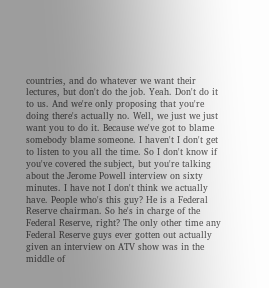countries, and do whatever we want their lectures, but don't do the job. Yeah. Don't do it to us. And we're only proposing that you're doing there's actually no. Well, we just we just want you to do it. Because we've got to blame somebody blame someone. I haven't I don't get to listen to you all the time. So I don't know if you've covered the subject, but you're talking about the Jerome Powell interview on sixty minutes. I have not I don't think we actually have. People who's this guy? He is a Federal Reserve chairman. So he's in charge of the Federal Reserve, right? The only other time any Federal Reserve guys ever gotten out actually given an interview on ATV show was in the middle of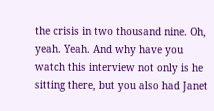the crisis in two thousand nine. Oh, yeah. Yeah. And why have you watch this interview not only is he sitting there, but you also had Janet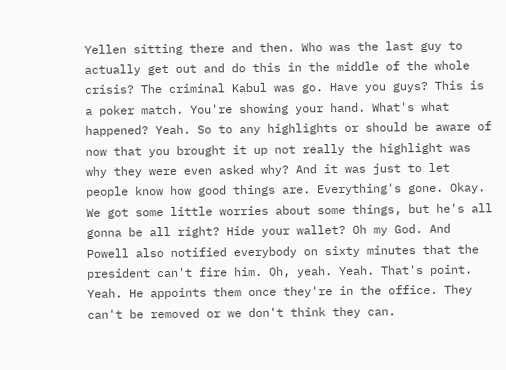Yellen sitting there and then. Who was the last guy to actually get out and do this in the middle of the whole crisis? The criminal Kabul was go. Have you guys? This is a poker match. You're showing your hand. What's what happened? Yeah. So to any highlights or should be aware of now that you brought it up not really the highlight was why they were even asked why? And it was just to let people know how good things are. Everything's gone. Okay. We got some little worries about some things, but he's all gonna be all right? Hide your wallet? Oh my God. And Powell also notified everybody on sixty minutes that the president can't fire him. Oh, yeah. Yeah. That's point. Yeah. He appoints them once they're in the office. They can't be removed or we don't think they can.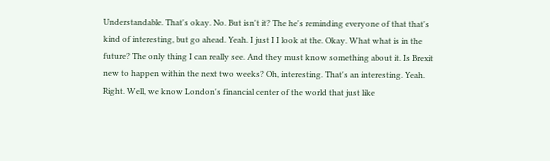Understandable. That's okay. No. But isn't it? The he's reminding everyone of that that's kind of interesting, but go ahead. Yeah. I just I I look at the. Okay. What what is in the future? The only thing I can really see. And they must know something about it. Is Brexit new to happen within the next two weeks? Oh, interesting. That's an interesting. Yeah. Right. Well, we know London's financial center of the world that just like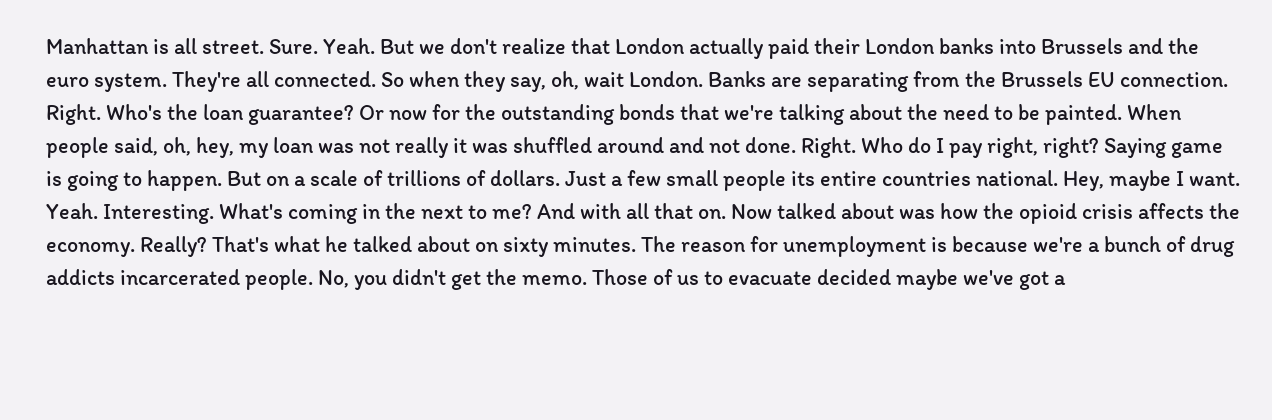Manhattan is all street. Sure. Yeah. But we don't realize that London actually paid their London banks into Brussels and the euro system. They're all connected. So when they say, oh, wait London. Banks are separating from the Brussels EU connection. Right. Who's the loan guarantee? Or now for the outstanding bonds that we're talking about the need to be painted. When people said, oh, hey, my loan was not really it was shuffled around and not done. Right. Who do I pay right, right? Saying game is going to happen. But on a scale of trillions of dollars. Just a few small people its entire countries national. Hey, maybe I want. Yeah. Interesting. What's coming in the next to me? And with all that on. Now talked about was how the opioid crisis affects the economy. Really? That's what he talked about on sixty minutes. The reason for unemployment is because we're a bunch of drug addicts incarcerated people. No, you didn't get the memo. Those of us to evacuate decided maybe we've got a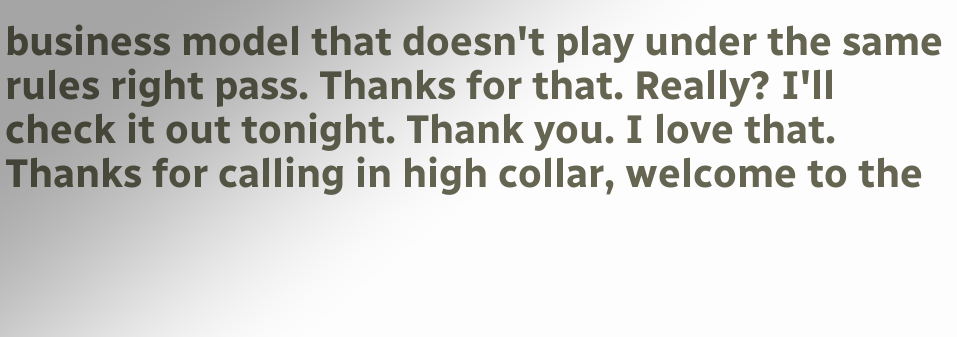business model that doesn't play under the same rules right pass. Thanks for that. Really? I'll check it out tonight. Thank you. I love that. Thanks for calling in high collar, welcome to the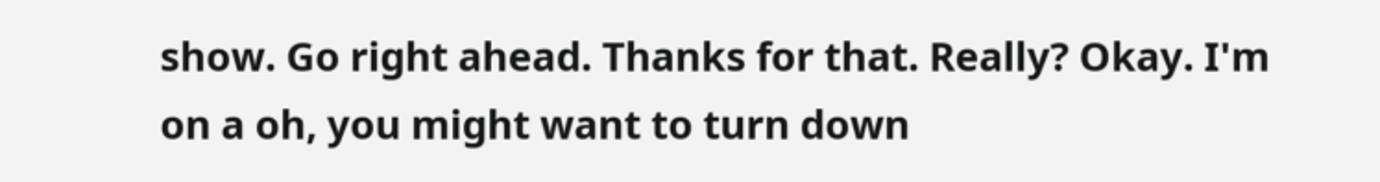show. Go right ahead. Thanks for that. Really? Okay. I'm on a oh, you might want to turn down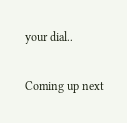your dial..

Coming up next